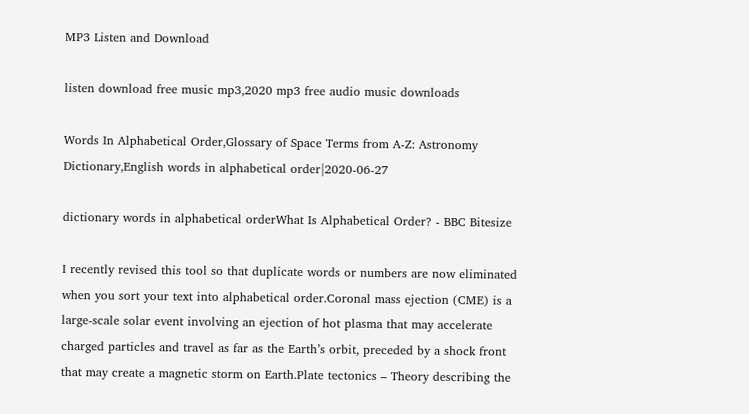MP3 Listen and Download

listen download free music mp3,2020 mp3 free audio music downloads

Words In Alphabetical Order,Glossary of Space Terms from A-Z: Astronomy Dictionary,English words in alphabetical order|2020-06-27

dictionary words in alphabetical orderWhat Is Alphabetical Order? - BBC Bitesize

I recently revised this tool so that duplicate words or numbers are now eliminated when you sort your text into alphabetical order.Coronal mass ejection (CME) is a large-scale solar event involving an ejection of hot plasma that may accelerate charged particles and travel as far as the Earth’s orbit, preceded by a shock front that may create a magnetic storm on Earth.Plate tectonics – Theory describing the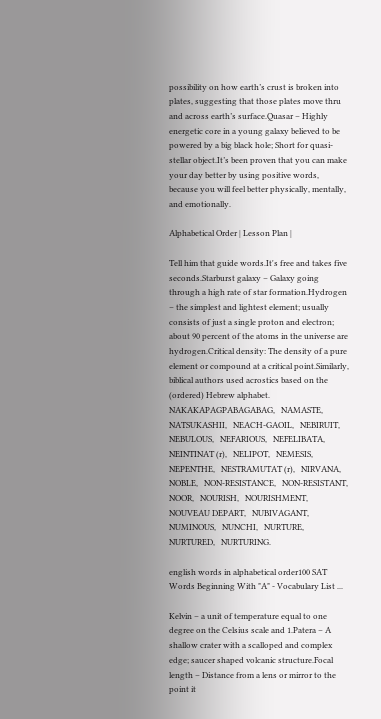possibility on how earth’s crust is broken into plates, suggesting that those plates move thru and across earth’s surface.Quasar – Highly energetic core in a young galaxy believed to be powered by a big black hole; Short for quasi-stellar object.It’s been proven that you can make your day better by using positive words, because you will feel better physically, mentally, and emotionally.

Alphabetical Order | Lesson Plan |

Tell him that guide words.It's free and takes five seconds.Starburst galaxy – Galaxy going through a high rate of star formation.Hydrogen – the simplest and lightest element; usually consists of just a single proton and electron; about 90 percent of the atoms in the universe are hydrogen.Critical density: The density of a pure element or compound at a critical point.Similarly, biblical authors used acrostics based on the (ordered) Hebrew alphabet. NAKAKAPAGPABAGABAG,   NAMASTE,   NATSUKASHII,   NEACH-GAOIL,   NEBIRUIT,   NEBULOUS,   NEFARIOUS,   NEFELIBATA,   NEINTINAT (r),   NELIPOT,   NEMESIS,   NEPENTHE,   NESTRAMUTAT (r),   NIRVANA,   NOBLE,   NON-RESISTANCE,   NON-RESISTANT,   NOOR,   NOURISH,   NOURISHMENT,   NOUVEAU DEPART,   NUBIVAGANT,   NUMINOUS,   NUNCHI,   NURTURE,   NURTURED,   NURTURING.

english words in alphabetical order100 SAT Words Beginning With "A" - Vocabulary List ...

Kelvin – a unit of temperature equal to one degree on the Celsius scale and 1.Patera – A shallow crater with a scalloped and complex edge; saucer shaped volcanic structure.Focal length – Distance from a lens or mirror to the point it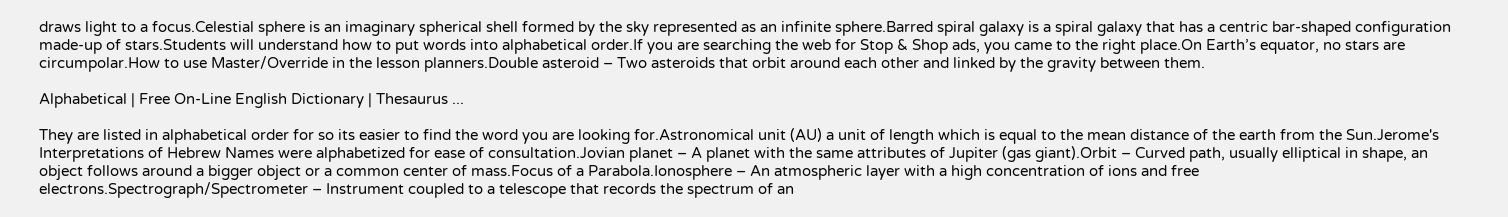draws light to a focus.Celestial sphere is an imaginary spherical shell formed by the sky represented as an infinite sphere.Barred spiral galaxy is a spiral galaxy that has a centric bar-shaped configuration made-up of stars.Students will understand how to put words into alphabetical order.If you are searching the web for Stop & Shop ads, you came to the right place.On Earth’s equator, no stars are circumpolar.How to use Master/Override in the lesson planners.Double asteroid – Two asteroids that orbit around each other and linked by the gravity between them.

Alphabetical | Free On-Line English Dictionary | Thesaurus ...

They are listed in alphabetical order for so its easier to find the word you are looking for.Astronomical unit (AU) a unit of length which is equal to the mean distance of the earth from the Sun.Jerome's Interpretations of Hebrew Names were alphabetized for ease of consultation.Jovian planet – A planet with the same attributes of Jupiter (gas giant).Orbit – Curved path, usually elliptical in shape, an object follows around a bigger object or a common center of mass.Focus of a Parabola.Ionosphere – An atmospheric layer with a high concentration of ions and free electrons.Spectrograph/Spectrometer – Instrument coupled to a telescope that records the spectrum of an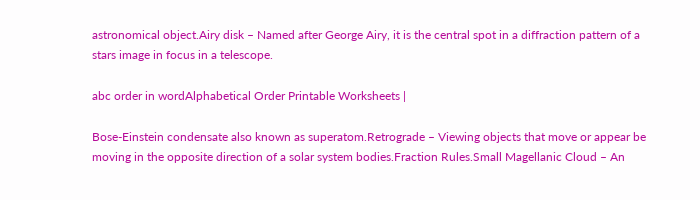astronomical object.Airy disk – Named after George Airy, it is the central spot in a diffraction pattern of a stars image in focus in a telescope.

abc order in wordAlphabetical Order Printable Worksheets |

Bose-Einstein condensate also known as superatom.Retrograde – Viewing objects that move or appear be moving in the opposite direction of a solar system bodies.Fraction Rules.Small Magellanic Cloud – An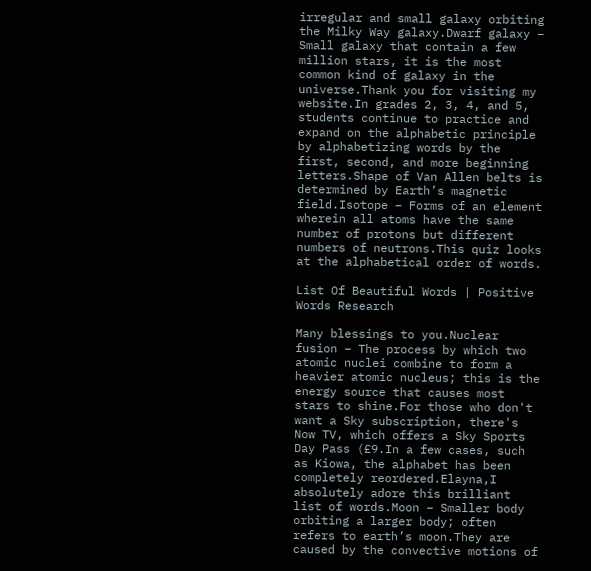irregular and small galaxy orbiting the Milky Way galaxy.Dwarf galaxy – Small galaxy that contain a few million stars, it is the most common kind of galaxy in the universe.Thank you for visiting my website.In grades 2, 3, 4, and 5, students continue to practice and expand on the alphabetic principle by alphabetizing words by the first, second, and more beginning letters.Shape of Van Allen belts is determined by Earth’s magnetic field.Isotope – Forms of an element wherein all atoms have the same number of protons but different numbers of neutrons.This quiz looks at the alphabetical order of words.

List Of Beautiful Words | Positive Words Research

Many blessings to you.Nuclear fusion – The process by which two atomic nuclei combine to form a heavier atomic nucleus; this is the energy source that causes most stars to shine.For those who don't want a Sky subscription, there's Now TV, which offers a Sky Sports Day Pass (£9.In a few cases, such as Kiowa, the alphabet has been completely reordered.Elayna,I absolutely adore this brilliant list of words.Moon – Smaller body orbiting a larger body; often refers to earth’s moon.They are caused by the convective motions of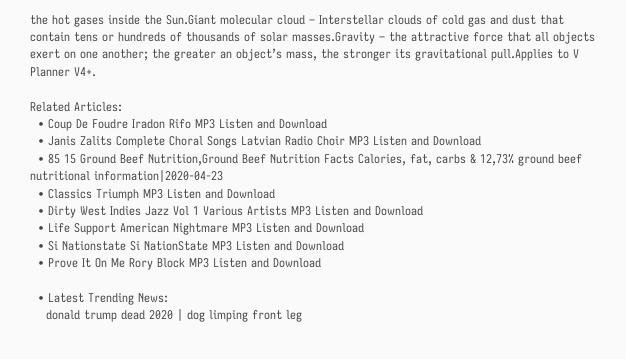the hot gases inside the Sun.Giant molecular cloud – Interstellar clouds of cold gas and dust that contain tens or hundreds of thousands of solar masses.Gravity – the attractive force that all objects exert on one another; the greater an object’s mass, the stronger its gravitational pull.Applies to V Planner V4+.

Related Articles:
  • Coup De Foudre Iradon Rifo MP3 Listen and Download
  • Janis Zalits Complete Choral Songs Latvian Radio Choir MP3 Listen and Download
  • 85 15 Ground Beef Nutrition,Ground Beef Nutrition Facts Calories, fat, carbs & 12,73% ground beef nutritional information|2020-04-23
  • Classics Triumph MP3 Listen and Download
  • Dirty West Indies Jazz Vol 1 Various Artists MP3 Listen and Download
  • Life Support American Nightmare MP3 Listen and Download
  • Si Nationstate Si NationState MP3 Listen and Download
  • Prove It On Me Rory Block MP3 Listen and Download

  • Latest Trending News:
    donald trump dead 2020 | dog limping front leg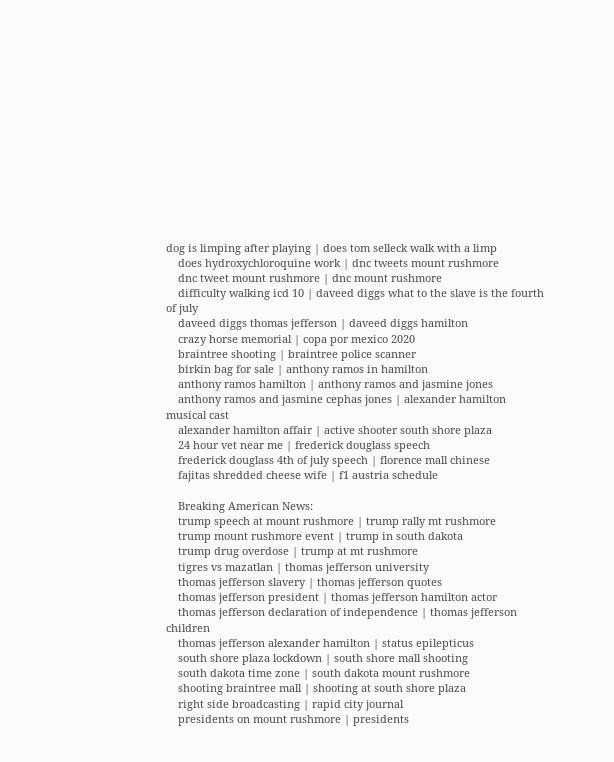dog is limping after playing | does tom selleck walk with a limp
    does hydroxychloroquine work | dnc tweets mount rushmore
    dnc tweet mount rushmore | dnc mount rushmore
    difficulty walking icd 10 | daveed diggs what to the slave is the fourth of july
    daveed diggs thomas jefferson | daveed diggs hamilton
    crazy horse memorial | copa por mexico 2020
    braintree shooting | braintree police scanner
    birkin bag for sale | anthony ramos in hamilton
    anthony ramos hamilton | anthony ramos and jasmine jones
    anthony ramos and jasmine cephas jones | alexander hamilton musical cast
    alexander hamilton affair | active shooter south shore plaza
    24 hour vet near me | frederick douglass speech
    frederick douglass 4th of july speech | florence mall chinese
    fajitas shredded cheese wife | f1 austria schedule

    Breaking American News:
    trump speech at mount rushmore | trump rally mt rushmore
    trump mount rushmore event | trump in south dakota
    trump drug overdose | trump at mt rushmore
    tigres vs mazatlan | thomas jefferson university
    thomas jefferson slavery | thomas jefferson quotes
    thomas jefferson president | thomas jefferson hamilton actor
    thomas jefferson declaration of independence | thomas jefferson children
    thomas jefferson alexander hamilton | status epilepticus
    south shore plaza lockdown | south shore mall shooting
    south dakota time zone | south dakota mount rushmore
    shooting braintree mall | shooting at south shore plaza
    right side broadcasting | rapid city journal
    presidents on mount rushmore | presidents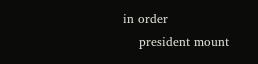in order
    president mount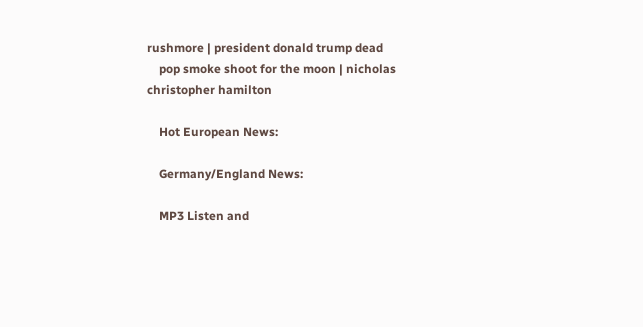rushmore | president donald trump dead
    pop smoke shoot for the moon | nicholas christopher hamilton

    Hot European News:

    Germany/England News:

    MP3 Listen and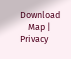Download
    Map | Privacy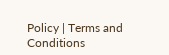Policy | Terms and Conditions